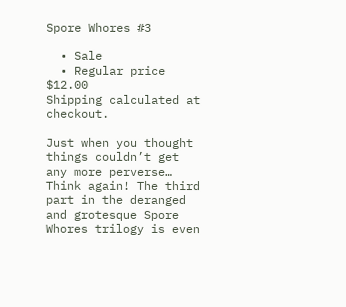Spore Whores #3

  • Sale
  • Regular price $12.00
Shipping calculated at checkout.

Just when you thought things couldn’t get any more perverse… Think again! The third part in the deranged and grotesque Spore Whores trilogy is even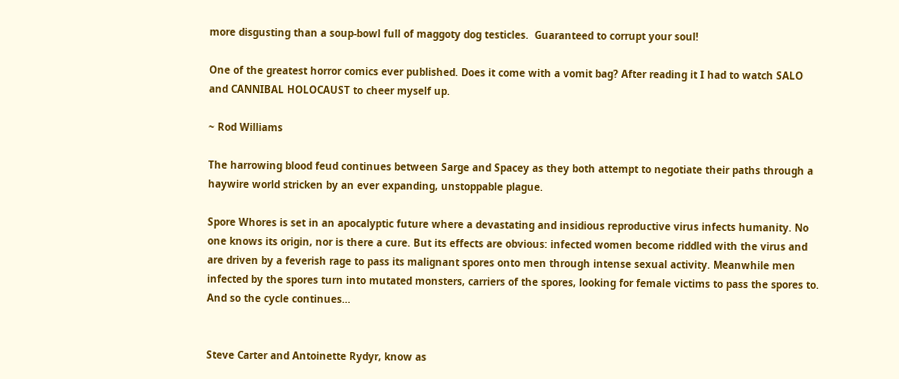more disgusting than a soup-bowl full of maggoty dog testicles.  Guaranteed to corrupt your soul!

One of the greatest horror comics ever published. Does it come with a vomit bag? After reading it I had to watch SALO and CANNIBAL HOLOCAUST to cheer myself up.

~ Rod Williams

The harrowing blood feud continues between Sarge and Spacey as they both attempt to negotiate their paths through a haywire world stricken by an ever expanding, unstoppable plague.

Spore Whores is set in an apocalyptic future where a devastating and insidious reproductive virus infects humanity. No one knows its origin, nor is there a cure. But its effects are obvious: infected women become riddled with the virus and are driven by a feverish rage to pass its malignant spores onto men through intense sexual activity. Meanwhile men infected by the spores turn into mutated monsters, carriers of the spores, looking for female victims to pass the spores to. And so the cycle continues…


Steve Carter and Antoinette Rydyr, know as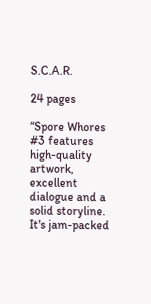S.C.A.R.

24 pages

“Spore Whores #3 features high-quality artwork, excellent dialogue and a solid storyline. It's jam-packed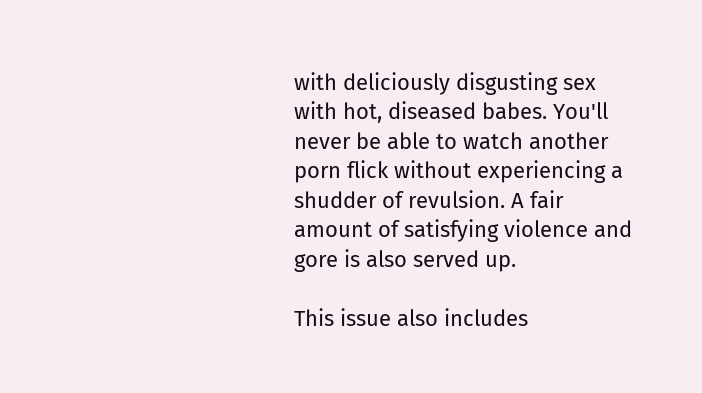with deliciously disgusting sex with hot, diseased babes. You'll never be able to watch another porn flick without experiencing a shudder of revulsion. A fair amount of satisfying violence and gore is also served up.

This issue also includes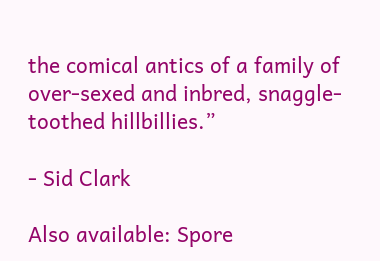the comical antics of a family of over-sexed and inbred, snaggle-toothed hillbillies.”

- Sid Clark

Also available: Spore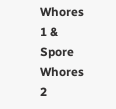Whores 1 & Spore Whores 2